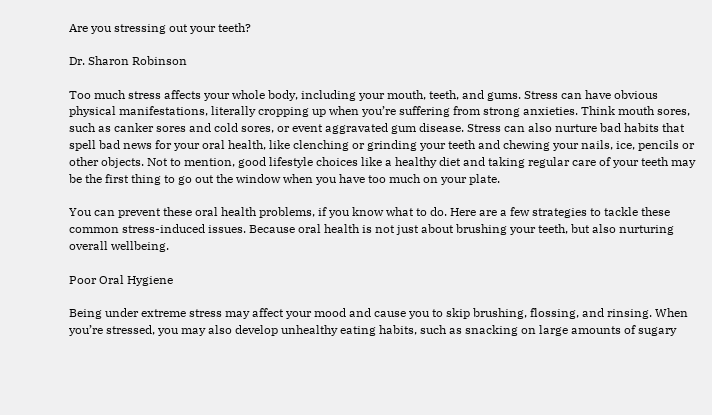Are you stressing out your teeth?

Dr. Sharon Robinson

Too much stress affects your whole body, including your mouth, teeth, and gums. Stress can have obvious physical manifestations, literally cropping up when you’re suffering from strong anxieties. Think mouth sores, such as canker sores and cold sores, or event aggravated gum disease. Stress can also nurture bad habits that spell bad news for your oral health, like clenching or grinding your teeth and chewing your nails, ice, pencils or other objects. Not to mention, good lifestyle choices like a healthy diet and taking regular care of your teeth may be the first thing to go out the window when you have too much on your plate.

You can prevent these oral health problems, if you know what to do. Here are a few strategies to tackle these common stress-induced issues. Because oral health is not just about brushing your teeth, but also nurturing overall wellbeing.

Poor Oral Hygiene

Being under extreme stress may affect your mood and cause you to skip brushing, flossing, and rinsing. When you’re stressed, you may also develop unhealthy eating habits, such as snacking on large amounts of sugary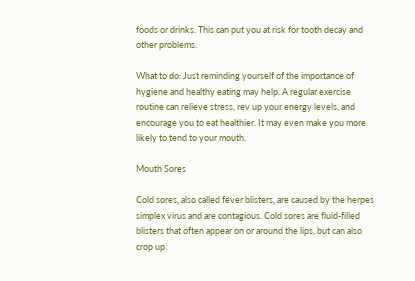foods or drinks. This can put you at risk for tooth decay and other problems.

What to do: Just reminding yourself of the importance of hygiene and healthy eating may help. A regular exercise routine can relieve stress, rev up your energy levels, and encourage you to eat healthier. It may even make you more likely to tend to your mouth.

Mouth Sores

Cold sores, also called fever blisters, are caused by the herpes simplex virus and are contagious. Cold sores are fluid-filled blisters that often appear on or around the lips, but can also crop up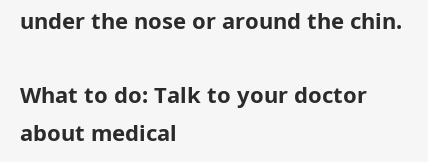under the nose or around the chin.

What to do: Talk to your doctor about medical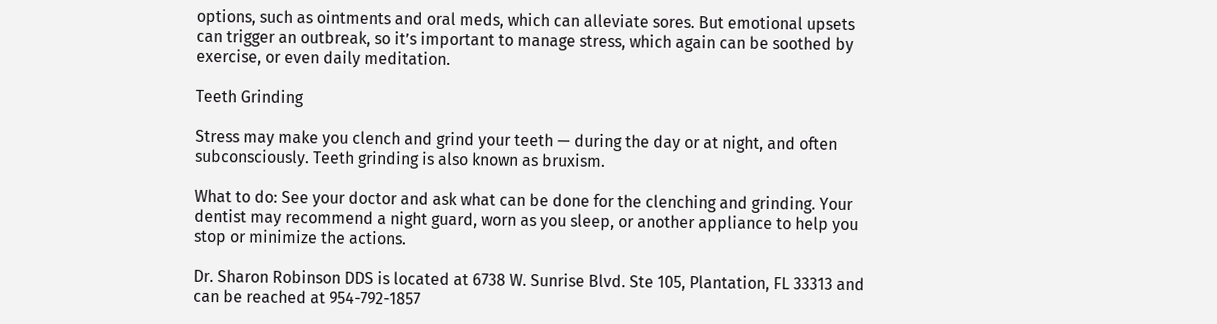options, such as ointments and oral meds, which can alleviate sores. But emotional upsets can trigger an outbreak, so it’s important to manage stress, which again can be soothed by exercise, or even daily meditation.

Teeth Grinding

Stress may make you clench and grind your teeth — during the day or at night, and often subconsciously. Teeth grinding is also known as bruxism.

What to do: See your doctor and ask what can be done for the clenching and grinding. Your dentist may recommend a night guard, worn as you sleep, or another appliance to help you stop or minimize the actions.

Dr. Sharon Robinson DDS is located at 6738 W. Sunrise Blvd. Ste 105, Plantation, FL 33313 and can be reached at 954-792-1857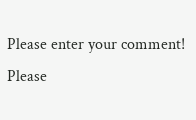Please enter your comment!
Please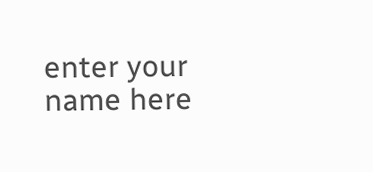enter your name here